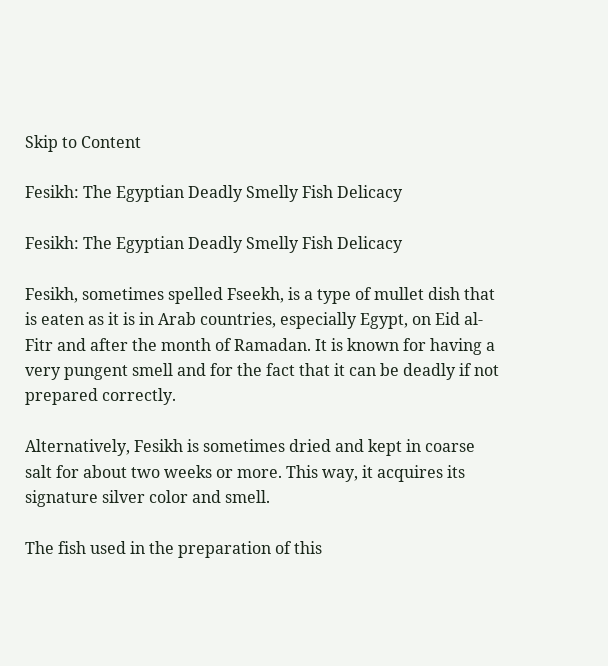Skip to Content

Fesikh: The Egyptian Deadly Smelly Fish Delicacy

Fesikh: The Egyptian Deadly Smelly Fish Delicacy

Fesikh, sometimes spelled Fseekh, is a type of mullet dish that is eaten as it is in Arab countries, especially Egypt, on Eid al-Fitr and after the month of Ramadan. It is known for having a very pungent smell and for the fact that it can be deadly if not prepared correctly.

Alternatively, Fesikh is sometimes dried and kept in coarse salt for about two weeks or more. This way, it acquires its signature silver color and smell.

The fish used in the preparation of this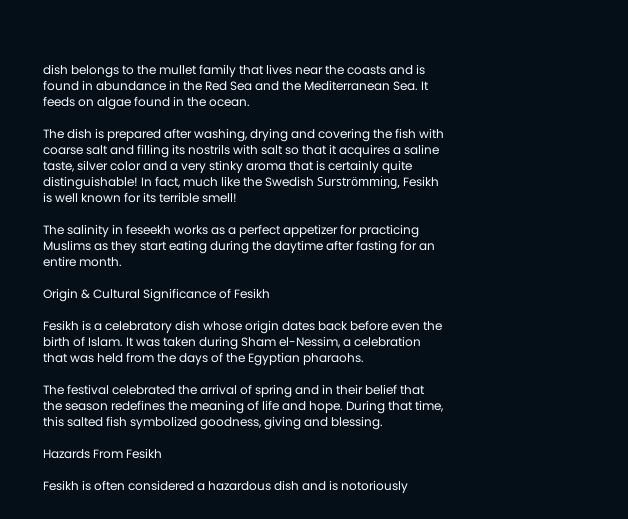dish belongs to the mullet family that lives near the coasts and is found in abundance in the Red Sea and the Mediterranean Sea. It feeds on algae found in the ocean.

The dish is prepared after washing, drying and covering the fish with coarse salt and filling its nostrils with salt so that it acquires a saline taste, silver color and a very stinky aroma that is certainly quite distinguishable! In fact, much like the Swedish Surströmming, Fesikh is well known for its terrible smell!

The salinity in feseekh works as a perfect appetizer for practicing Muslims as they start eating during the daytime after fasting for an entire month.

Origin & Cultural Significance of Fesikh

Fesikh is a celebratory dish whose origin dates back before even the birth of Islam. It was taken during Sham el-Nessim, a celebration that was held from the days of the Egyptian pharaohs.

The festival celebrated the arrival of spring and in their belief that the season redefines the meaning of life and hope. During that time, this salted fish symbolized goodness, giving and blessing.

Hazards From Fesikh

Fesikh is often considered a hazardous dish and is notoriously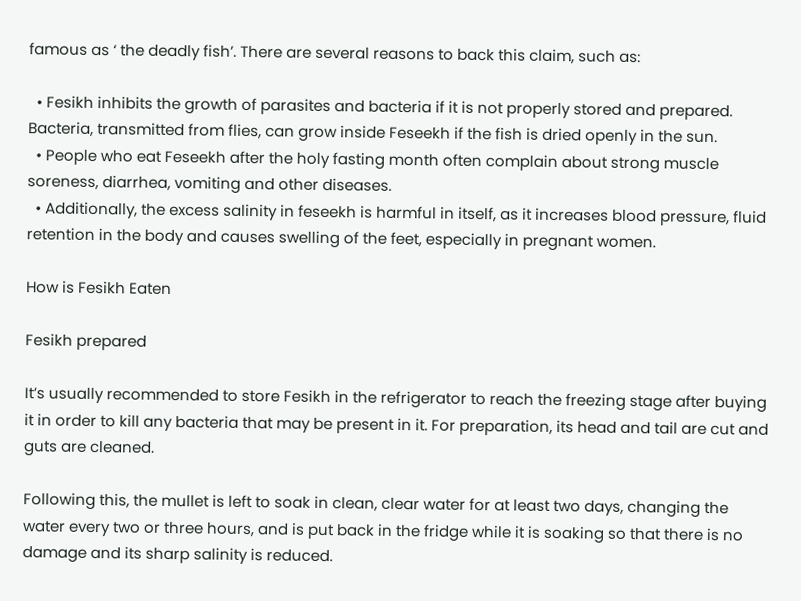famous as ‘ the deadly fish’. There are several reasons to back this claim, such as:

  • Fesikh inhibits the growth of parasites and bacteria if it is not properly stored and prepared. Bacteria, transmitted from flies, can grow inside Feseekh if the fish is dried openly in the sun.
  • People who eat Feseekh after the holy fasting month often complain about strong muscle soreness, diarrhea, vomiting and other diseases.
  • Additionally, the excess salinity in feseekh is harmful in itself, as it increases blood pressure, fluid retention in the body and causes swelling of the feet, especially in pregnant women.

How is Fesikh Eaten

Fesikh prepared

It’s usually recommended to store Fesikh in the refrigerator to reach the freezing stage after buying it in order to kill any bacteria that may be present in it. For preparation, its head and tail are cut and guts are cleaned.

Following this, the mullet is left to soak in clean, clear water for at least two days, changing the water every two or three hours, and is put back in the fridge while it is soaking so that there is no damage and its sharp salinity is reduced.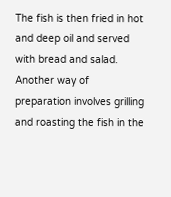The fish is then fried in hot and deep oil and served with bread and salad. Another way of preparation involves grilling and roasting the fish in the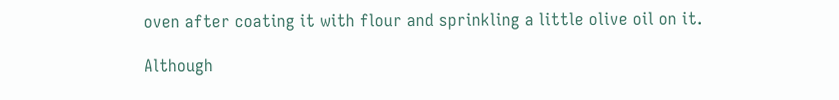oven after coating it with flour and sprinkling a little olive oil on it.

Although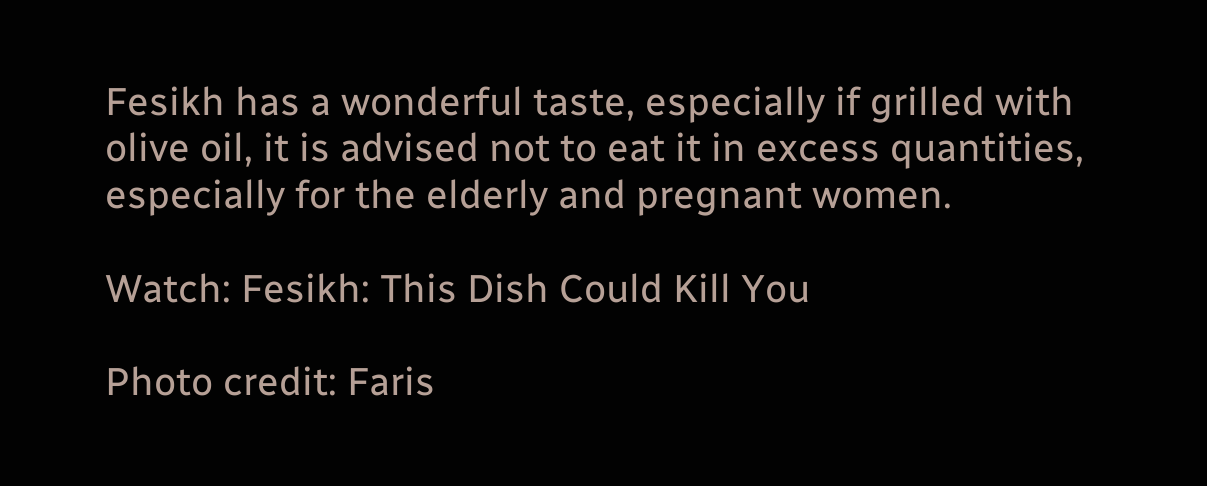Fesikh has a wonderful taste, especially if grilled with olive oil, it is advised not to eat it in excess quantities, especially for the elderly and pregnant women.

Watch: Fesikh: This Dish Could Kill You

Photo credit: Faris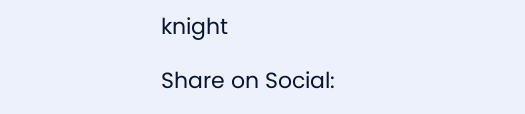knight

Share on Social: